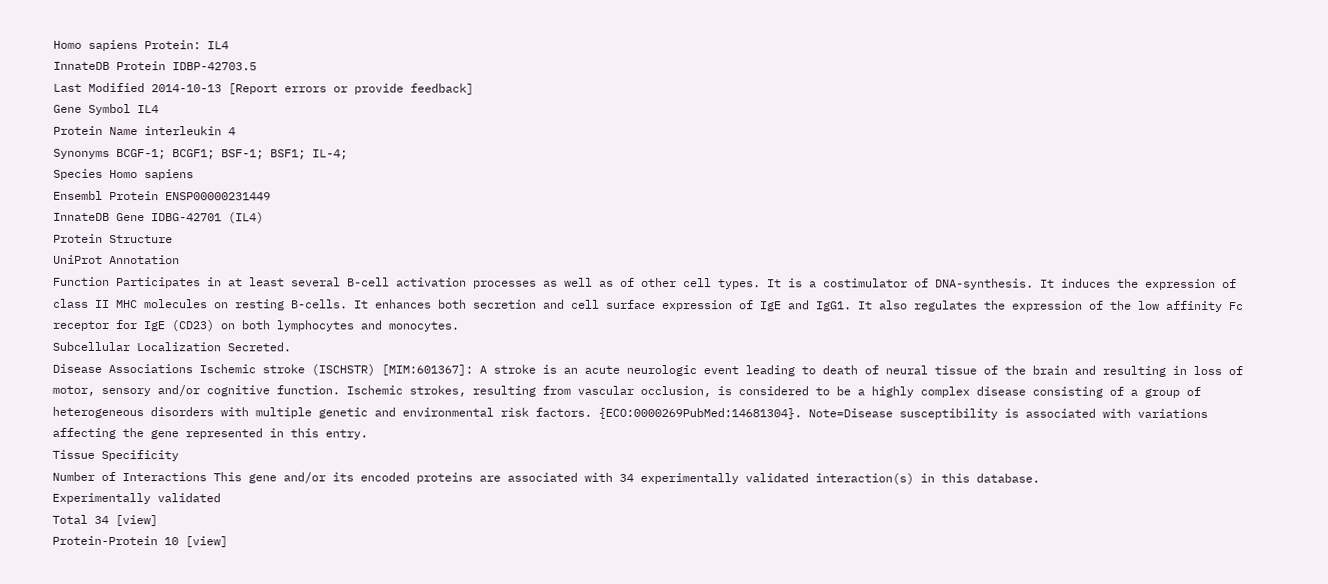Homo sapiens Protein: IL4
InnateDB Protein IDBP-42703.5
Last Modified 2014-10-13 [Report errors or provide feedback]
Gene Symbol IL4
Protein Name interleukin 4
Synonyms BCGF-1; BCGF1; BSF-1; BSF1; IL-4;
Species Homo sapiens
Ensembl Protein ENSP00000231449
InnateDB Gene IDBG-42701 (IL4)
Protein Structure
UniProt Annotation
Function Participates in at least several B-cell activation processes as well as of other cell types. It is a costimulator of DNA-synthesis. It induces the expression of class II MHC molecules on resting B-cells. It enhances both secretion and cell surface expression of IgE and IgG1. It also regulates the expression of the low affinity Fc receptor for IgE (CD23) on both lymphocytes and monocytes.
Subcellular Localization Secreted.
Disease Associations Ischemic stroke (ISCHSTR) [MIM:601367]: A stroke is an acute neurologic event leading to death of neural tissue of the brain and resulting in loss of motor, sensory and/or cognitive function. Ischemic strokes, resulting from vascular occlusion, is considered to be a highly complex disease consisting of a group of heterogeneous disorders with multiple genetic and environmental risk factors. {ECO:0000269PubMed:14681304}. Note=Disease susceptibility is associated with variations affecting the gene represented in this entry.
Tissue Specificity
Number of Interactions This gene and/or its encoded proteins are associated with 34 experimentally validated interaction(s) in this database.
Experimentally validated
Total 34 [view]
Protein-Protein 10 [view]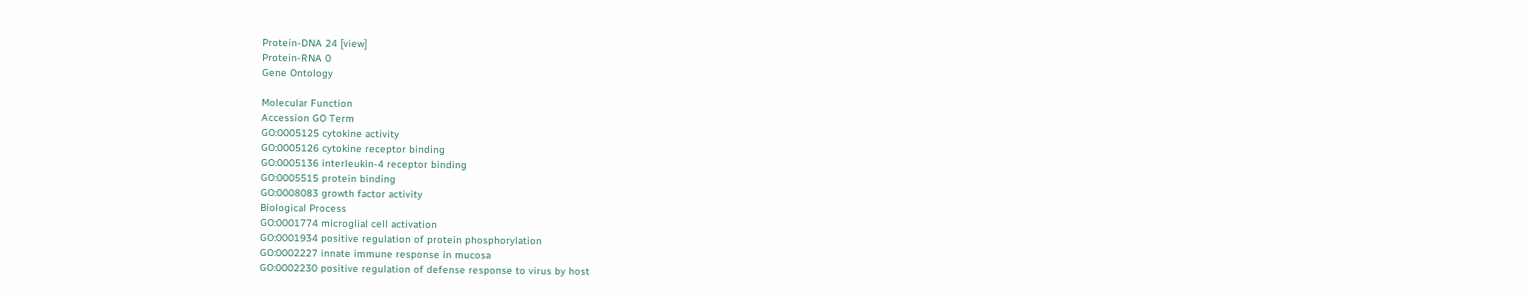Protein-DNA 24 [view]
Protein-RNA 0
Gene Ontology

Molecular Function
Accession GO Term
GO:0005125 cytokine activity
GO:0005126 cytokine receptor binding
GO:0005136 interleukin-4 receptor binding
GO:0005515 protein binding
GO:0008083 growth factor activity
Biological Process
GO:0001774 microglial cell activation
GO:0001934 positive regulation of protein phosphorylation
GO:0002227 innate immune response in mucosa
GO:0002230 positive regulation of defense response to virus by host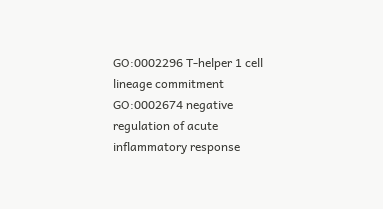GO:0002296 T-helper 1 cell lineage commitment
GO:0002674 negative regulation of acute inflammatory response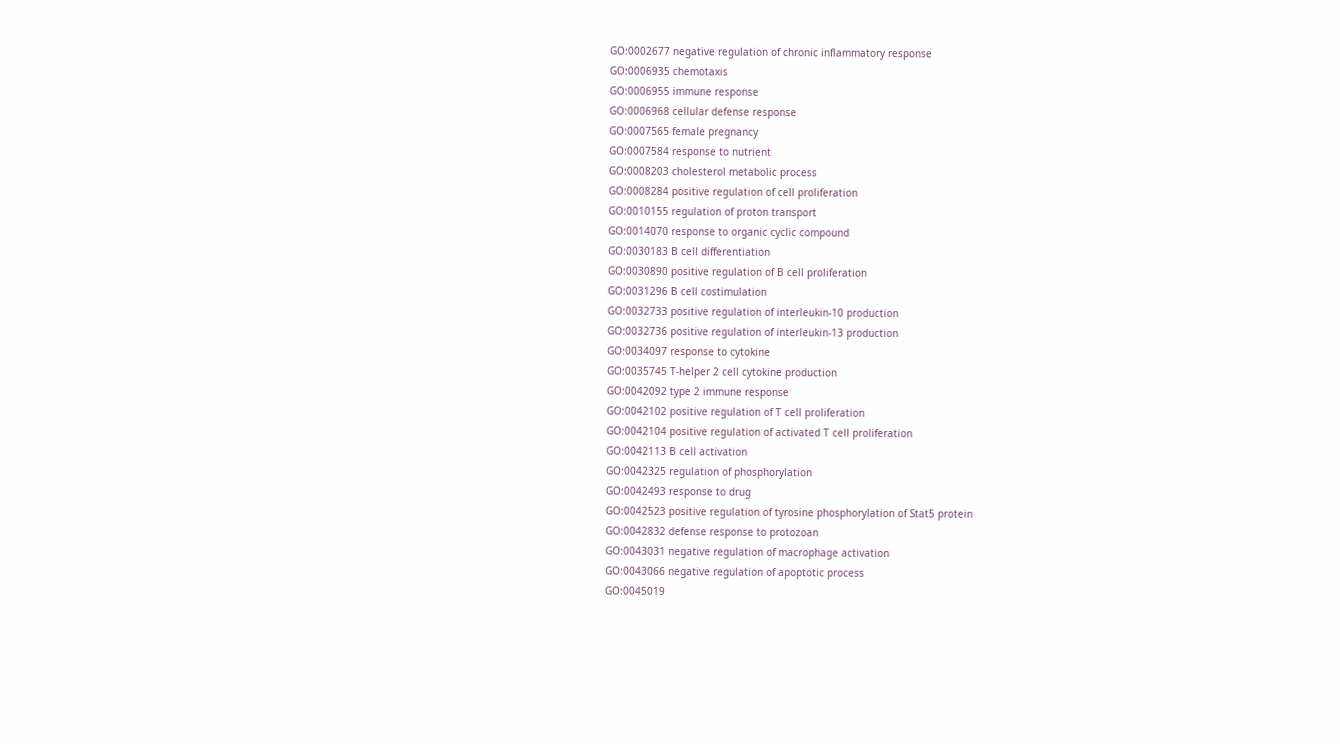GO:0002677 negative regulation of chronic inflammatory response
GO:0006935 chemotaxis
GO:0006955 immune response
GO:0006968 cellular defense response
GO:0007565 female pregnancy
GO:0007584 response to nutrient
GO:0008203 cholesterol metabolic process
GO:0008284 positive regulation of cell proliferation
GO:0010155 regulation of proton transport
GO:0014070 response to organic cyclic compound
GO:0030183 B cell differentiation
GO:0030890 positive regulation of B cell proliferation
GO:0031296 B cell costimulation
GO:0032733 positive regulation of interleukin-10 production
GO:0032736 positive regulation of interleukin-13 production
GO:0034097 response to cytokine
GO:0035745 T-helper 2 cell cytokine production
GO:0042092 type 2 immune response
GO:0042102 positive regulation of T cell proliferation
GO:0042104 positive regulation of activated T cell proliferation
GO:0042113 B cell activation
GO:0042325 regulation of phosphorylation
GO:0042493 response to drug
GO:0042523 positive regulation of tyrosine phosphorylation of Stat5 protein
GO:0042832 defense response to protozoan
GO:0043031 negative regulation of macrophage activation
GO:0043066 negative regulation of apoptotic process
GO:0045019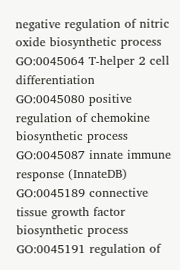negative regulation of nitric oxide biosynthetic process
GO:0045064 T-helper 2 cell differentiation
GO:0045080 positive regulation of chemokine biosynthetic process
GO:0045087 innate immune response (InnateDB)
GO:0045189 connective tissue growth factor biosynthetic process
GO:0045191 regulation of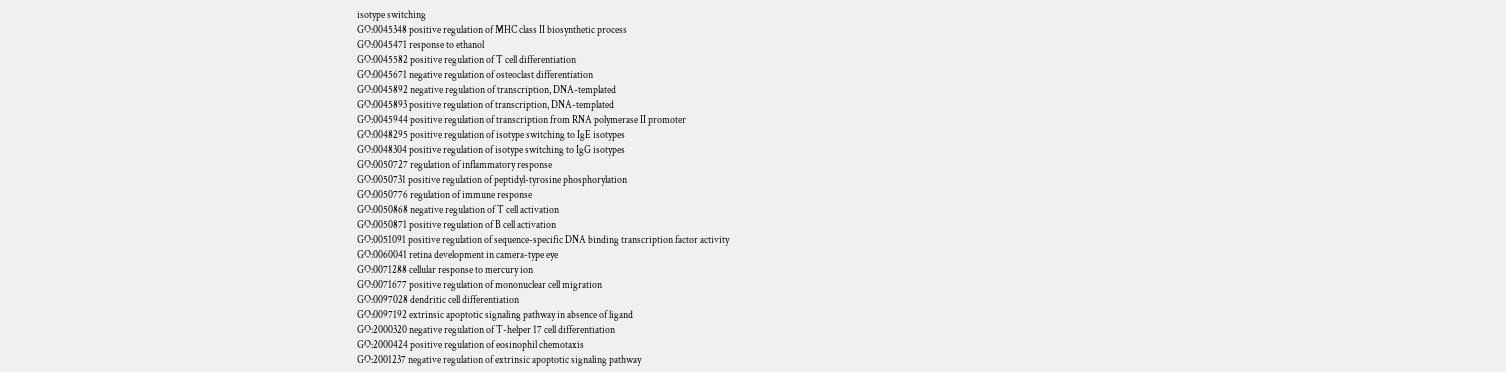isotype switching
GO:0045348 positive regulation of MHC class II biosynthetic process
GO:0045471 response to ethanol
GO:0045582 positive regulation of T cell differentiation
GO:0045671 negative regulation of osteoclast differentiation
GO:0045892 negative regulation of transcription, DNA-templated
GO:0045893 positive regulation of transcription, DNA-templated
GO:0045944 positive regulation of transcription from RNA polymerase II promoter
GO:0048295 positive regulation of isotype switching to IgE isotypes
GO:0048304 positive regulation of isotype switching to IgG isotypes
GO:0050727 regulation of inflammatory response
GO:0050731 positive regulation of peptidyl-tyrosine phosphorylation
GO:0050776 regulation of immune response
GO:0050868 negative regulation of T cell activation
GO:0050871 positive regulation of B cell activation
GO:0051091 positive regulation of sequence-specific DNA binding transcription factor activity
GO:0060041 retina development in camera-type eye
GO:0071288 cellular response to mercury ion
GO:0071677 positive regulation of mononuclear cell migration
GO:0097028 dendritic cell differentiation
GO:0097192 extrinsic apoptotic signaling pathway in absence of ligand
GO:2000320 negative regulation of T-helper 17 cell differentiation
GO:2000424 positive regulation of eosinophil chemotaxis
GO:2001237 negative regulation of extrinsic apoptotic signaling pathway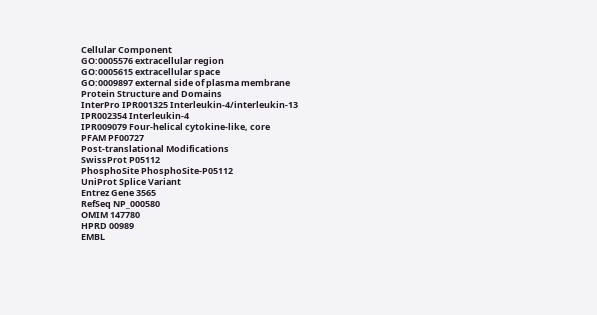Cellular Component
GO:0005576 extracellular region
GO:0005615 extracellular space
GO:0009897 external side of plasma membrane
Protein Structure and Domains
InterPro IPR001325 Interleukin-4/interleukin-13
IPR002354 Interleukin-4
IPR009079 Four-helical cytokine-like, core
PFAM PF00727
Post-translational Modifications
SwissProt P05112
PhosphoSite PhosphoSite-P05112
UniProt Splice Variant
Entrez Gene 3565
RefSeq NP_000580
OMIM 147780
HPRD 00989
EMBL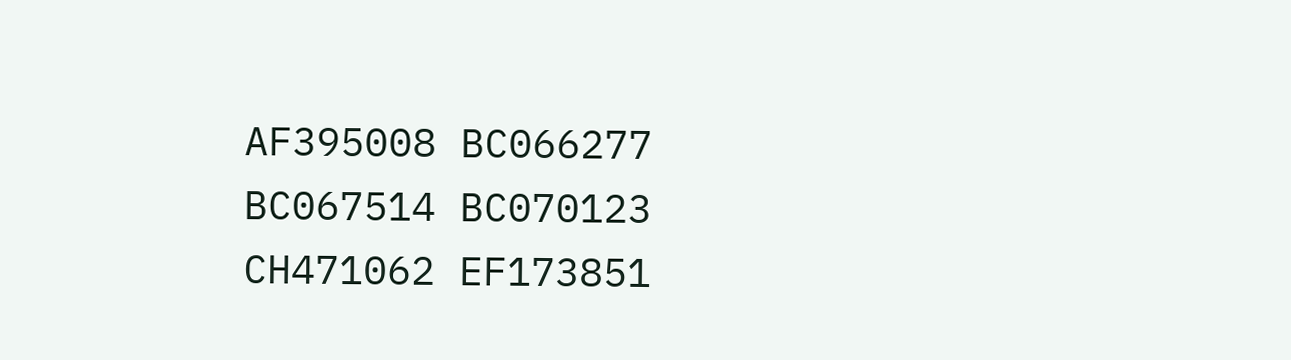AF395008 BC066277 BC067514 BC070123 CH471062 EF173851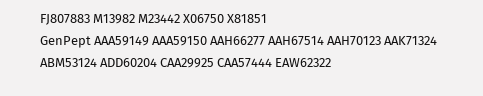FJ807883 M13982 M23442 X06750 X81851
GenPept AAA59149 AAA59150 AAH66277 AAH67514 AAH70123 AAK71324 ABM53124 ADD60204 CAA29925 CAA57444 EAW62322